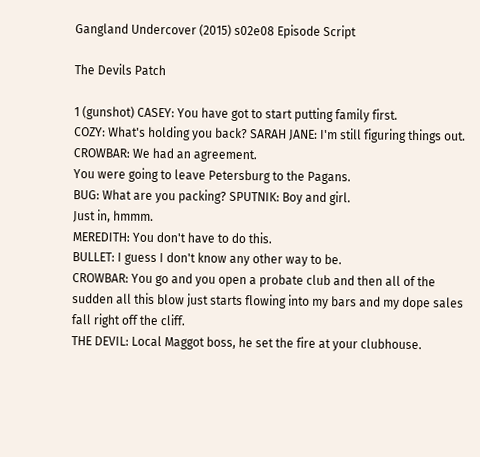Gangland Undercover (2015) s02e08 Episode Script

The Devils Patch

1 (gunshot) CASEY: You have got to start putting family first.
COZY: What's holding you back? SARAH JANE: I'm still figuring things out.
CROWBAR: We had an agreement.
You were going to leave Petersburg to the Pagans.
BUG: What are you packing? SPUTNIK: Boy and girl.
Just in, hmmm.
MEREDITH: You don't have to do this.
BULLET: I guess I don't know any other way to be.
CROWBAR: You go and you open a probate club and then all of the sudden all this blow just starts flowing into my bars and my dope sales fall right off the cliff.
THE DEVIL: Local Maggot boss, he set the fire at your clubhouse.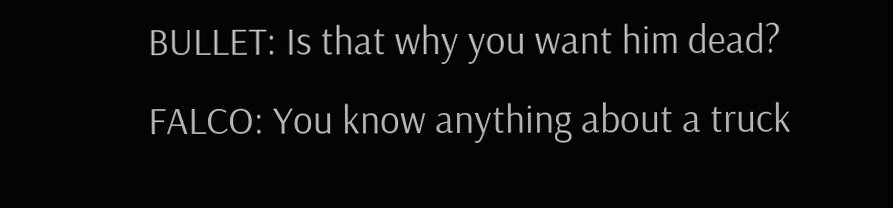BULLET: Is that why you want him dead? FALCO: You know anything about a truck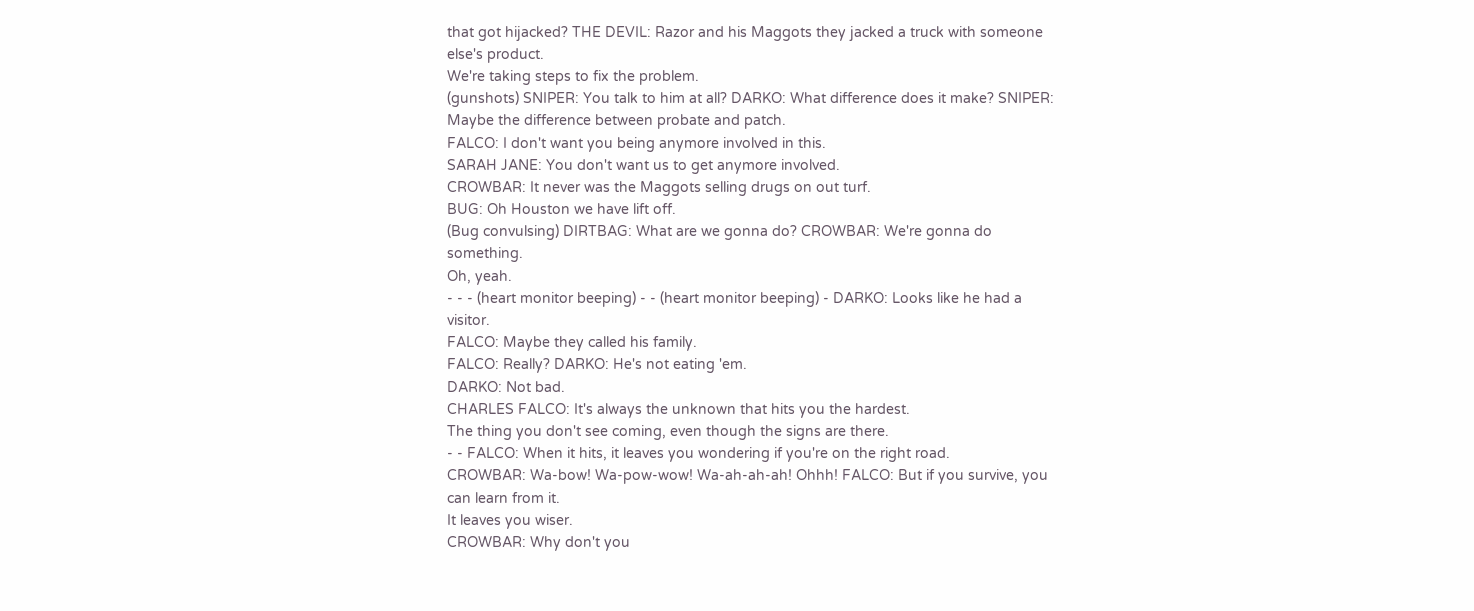that got hijacked? THE DEVIL: Razor and his Maggots they jacked a truck with someone else's product.
We're taking steps to fix the problem.
(gunshots) SNIPER: You talk to him at all? DARKO: What difference does it make? SNIPER: Maybe the difference between probate and patch.
FALCO: I don't want you being anymore involved in this.
SARAH JANE: You don't want us to get anymore involved.
CROWBAR: It never was the Maggots selling drugs on out turf.
BUG: Oh Houston we have lift off.
(Bug convulsing) DIRTBAG: What are we gonna do? CROWBAR: We're gonna do something.
Oh, yeah.
- - - (heart monitor beeping) - - (heart monitor beeping) - DARKO: Looks like he had a visitor.
FALCO: Maybe they called his family.
FALCO: Really? DARKO: He's not eating 'em.
DARKO: Not bad.
CHARLES FALCO: It's always the unknown that hits you the hardest.
The thing you don't see coming, even though the signs are there.
- - FALCO: When it hits, it leaves you wondering if you're on the right road.
CROWBAR: Wa-bow! Wa-pow-wow! Wa-ah-ah-ah! Ohhh! FALCO: But if you survive, you can learn from it.
It leaves you wiser.
CROWBAR: Why don't you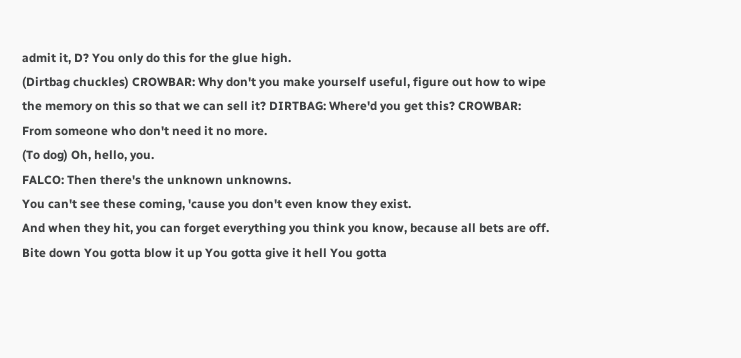admit it, D? You only do this for the glue high.
(Dirtbag chuckles) CROWBAR: Why don't you make yourself useful, figure out how to wipe the memory on this so that we can sell it? DIRTBAG: Where'd you get this? CROWBAR: From someone who don't need it no more.
(To dog) Oh, hello, you.
FALCO: Then there's the unknown unknowns.
You can't see these coming, 'cause you don't even know they exist.
And when they hit, you can forget everything you think you know, because all bets are off.
Bite down You gotta blow it up You gotta give it hell You gotta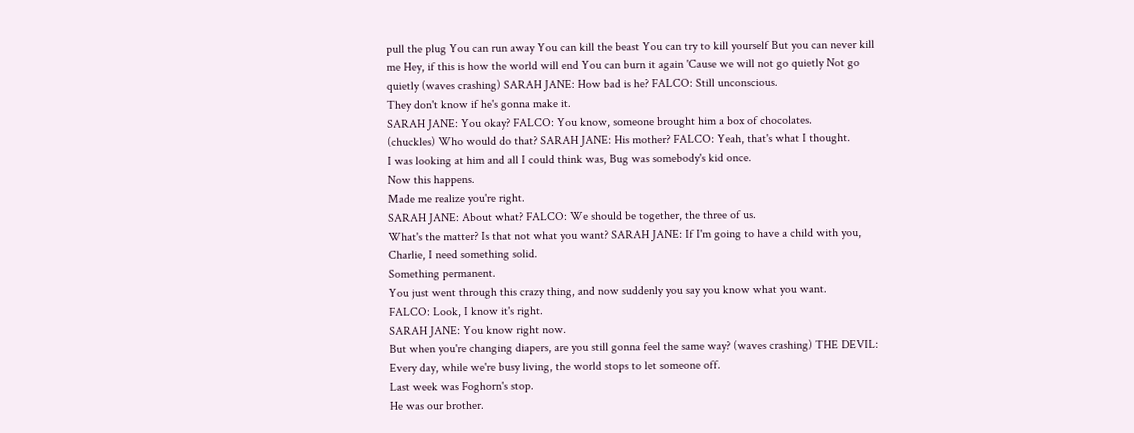pull the plug You can run away You can kill the beast You can try to kill yourself But you can never kill me Hey, if this is how the world will end You can burn it again 'Cause we will not go quietly Not go quietly (waves crashing) SARAH JANE: How bad is he? FALCO: Still unconscious.
They don't know if he's gonna make it.
SARAH JANE: You okay? FALCO: You know, someone brought him a box of chocolates.
(chuckles) Who would do that? SARAH JANE: His mother? FALCO: Yeah, that's what I thought.
I was looking at him and all I could think was, Bug was somebody's kid once.
Now this happens.
Made me realize you're right.
SARAH JANE: About what? FALCO: We should be together, the three of us.
What's the matter? Is that not what you want? SARAH JANE: If I'm going to have a child with you, Charlie, I need something solid.
Something permanent.
You just went through this crazy thing, and now suddenly you say you know what you want.
FALCO: Look, I know it's right.
SARAH JANE: You know right now.
But when you're changing diapers, are you still gonna feel the same way? (waves crashing) THE DEVIL: Every day, while we're busy living, the world stops to let someone off.
Last week was Foghorn's stop.
He was our brother.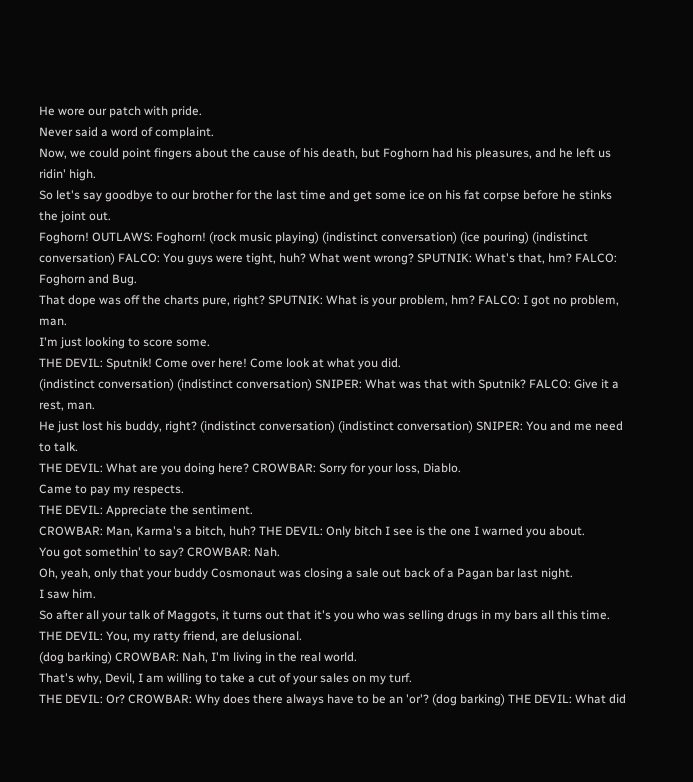He wore our patch with pride.
Never said a word of complaint.
Now, we could point fingers about the cause of his death, but Foghorn had his pleasures, and he left us ridin' high.
So let's say goodbye to our brother for the last time and get some ice on his fat corpse before he stinks the joint out.
Foghorn! OUTLAWS: Foghorn! (rock music playing) (indistinct conversation) (ice pouring) (indistinct conversation) FALCO: You guys were tight, huh? What went wrong? SPUTNIK: What's that, hm? FALCO: Foghorn and Bug.
That dope was off the charts pure, right? SPUTNIK: What is your problem, hm? FALCO: I got no problem, man.
I'm just looking to score some.
THE DEVIL: Sputnik! Come over here! Come look at what you did.
(indistinct conversation) (indistinct conversation) SNIPER: What was that with Sputnik? FALCO: Give it a rest, man.
He just lost his buddy, right? (indistinct conversation) (indistinct conversation) SNIPER: You and me need to talk.
THE DEVIL: What are you doing here? CROWBAR: Sorry for your loss, Diablo.
Came to pay my respects.
THE DEVIL: Appreciate the sentiment.
CROWBAR: Man, Karma's a bitch, huh? THE DEVIL: Only bitch I see is the one I warned you about.
You got somethin' to say? CROWBAR: Nah.
Oh, yeah, only that your buddy Cosmonaut was closing a sale out back of a Pagan bar last night.
I saw him.
So after all your talk of Maggots, it turns out that it's you who was selling drugs in my bars all this time.
THE DEVIL: You, my ratty friend, are delusional.
(dog barking) CROWBAR: Nah, I'm living in the real world.
That's why, Devil, I am willing to take a cut of your sales on my turf.
THE DEVIL: Or? CROWBAR: Why does there always have to be an 'or'? (dog barking) THE DEVIL: What did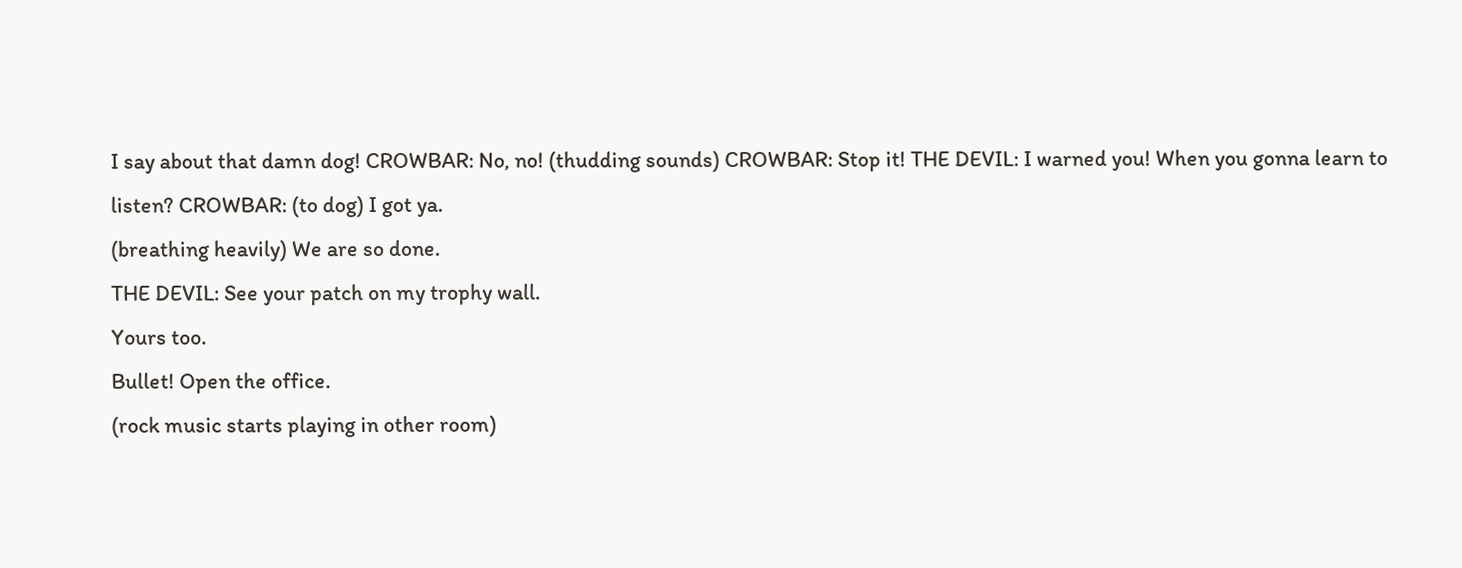I say about that damn dog! CROWBAR: No, no! (thudding sounds) CROWBAR: Stop it! THE DEVIL: I warned you! When you gonna learn to listen? CROWBAR: (to dog) I got ya.
(breathing heavily) We are so done.
THE DEVIL: See your patch on my trophy wall.
Yours too.
Bullet! Open the office.
(rock music starts playing in other room)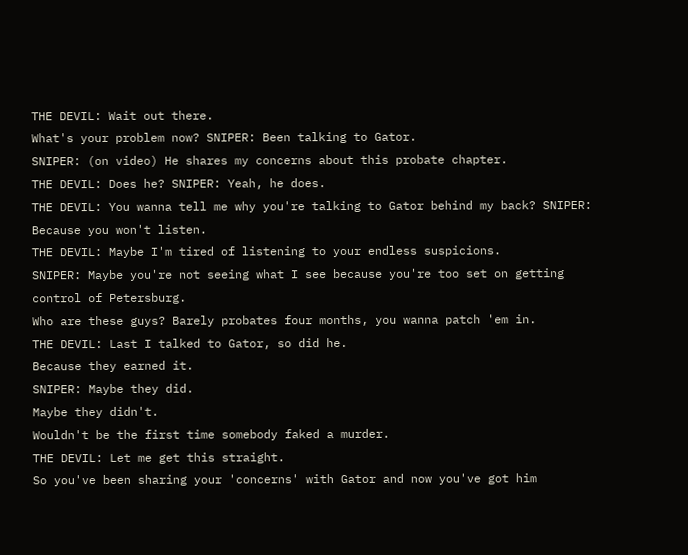THE DEVIL: Wait out there.
What's your problem now? SNIPER: Been talking to Gator.
SNIPER: (on video) He shares my concerns about this probate chapter.
THE DEVIL: Does he? SNIPER: Yeah, he does.
THE DEVIL: You wanna tell me why you're talking to Gator behind my back? SNIPER: Because you won't listen.
THE DEVIL: Maybe I'm tired of listening to your endless suspicions.
SNIPER: Maybe you're not seeing what I see because you're too set on getting control of Petersburg.
Who are these guys? Barely probates four months, you wanna patch 'em in.
THE DEVIL: Last I talked to Gator, so did he.
Because they earned it.
SNIPER: Maybe they did.
Maybe they didn't.
Wouldn't be the first time somebody faked a murder.
THE DEVIL: Let me get this straight.
So you've been sharing your 'concerns' with Gator and now you've got him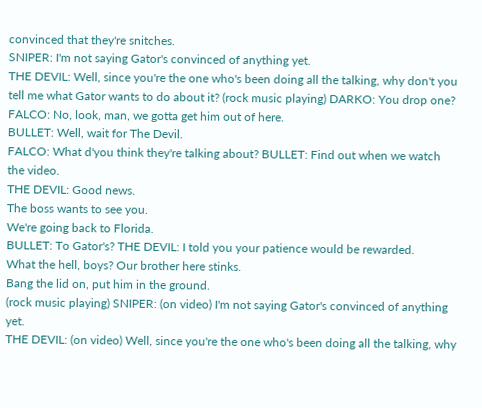convinced that they're snitches.
SNIPER: I'm not saying Gator's convinced of anything yet.
THE DEVIL: Well, since you're the one who's been doing all the talking, why don't you tell me what Gator wants to do about it? (rock music playing) DARKO: You drop one? FALCO: No, look, man, we gotta get him out of here.
BULLET: Well, wait for The Devil.
FALCO: What d'you think they're talking about? BULLET: Find out when we watch the video.
THE DEVIL: Good news.
The boss wants to see you.
We're going back to Florida.
BULLET: To Gator's? THE DEVIL: I told you your patience would be rewarded.
What the hell, boys? Our brother here stinks.
Bang the lid on, put him in the ground.
(rock music playing) SNIPER: (on video) I'm not saying Gator's convinced of anything yet.
THE DEVIL: (on video) Well, since you're the one who's been doing all the talking, why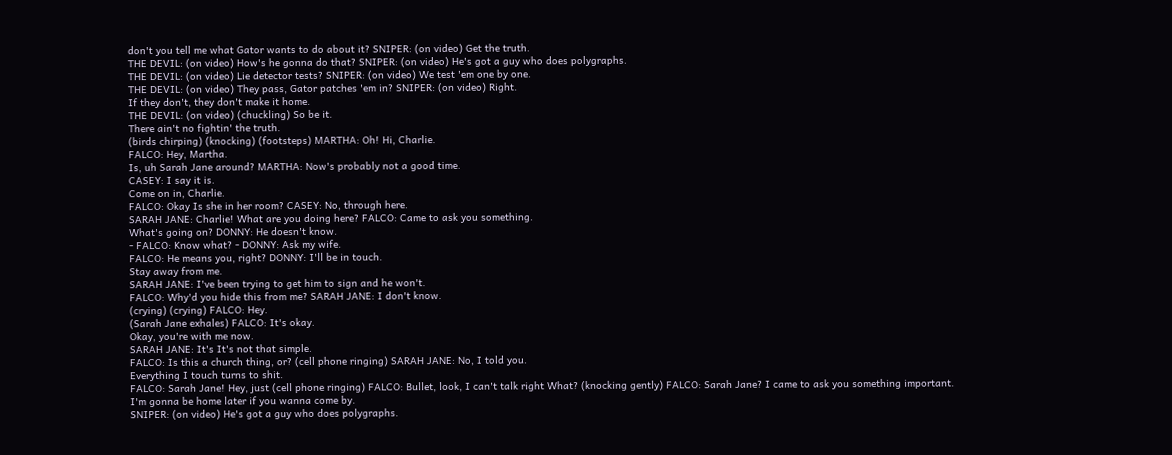don't you tell me what Gator wants to do about it? SNIPER: (on video) Get the truth.
THE DEVIL: (on video) How's he gonna do that? SNIPER: (on video) He's got a guy who does polygraphs.
THE DEVIL: (on video) Lie detector tests? SNIPER: (on video) We test 'em one by one.
THE DEVIL: (on video) They pass, Gator patches 'em in? SNIPER: (on video) Right.
If they don't, they don't make it home.
THE DEVIL: (on video) (chuckling) So be it.
There ain't no fightin' the truth.
(birds chirping) (knocking) (footsteps) MARTHA: Oh! Hi, Charlie.
FALCO: Hey, Martha.
Is, uh Sarah Jane around? MARTHA: Now's probably not a good time.
CASEY: I say it is.
Come on in, Charlie.
FALCO: Okay Is she in her room? CASEY: No, through here.
SARAH JANE: Charlie! What are you doing here? FALCO: Came to ask you something.
What's going on? DONNY: He doesn't know.
- FALCO: Know what? - DONNY: Ask my wife.
FALCO: He means you, right? DONNY: I'll be in touch.
Stay away from me.
SARAH JANE: I've been trying to get him to sign and he won't.
FALCO: Why'd you hide this from me? SARAH JANE: I don't know.
(crying) (crying) FALCO: Hey.
(Sarah Jane exhales) FALCO: It's okay.
Okay, you're with me now.
SARAH JANE: It's It's not that simple.
FALCO: Is this a church thing, or? (cell phone ringing) SARAH JANE: No, I told you.
Everything I touch turns to shit.
FALCO: Sarah Jane! Hey, just (cell phone ringing) FALCO: Bullet, look, I can't talk right What? (knocking gently) FALCO: Sarah Jane? I came to ask you something important.
I'm gonna be home later if you wanna come by.
SNIPER: (on video) He's got a guy who does polygraphs.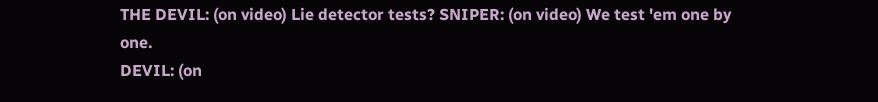THE DEVIL: (on video) Lie detector tests? SNIPER: (on video) We test 'em one by one.
DEVIL: (on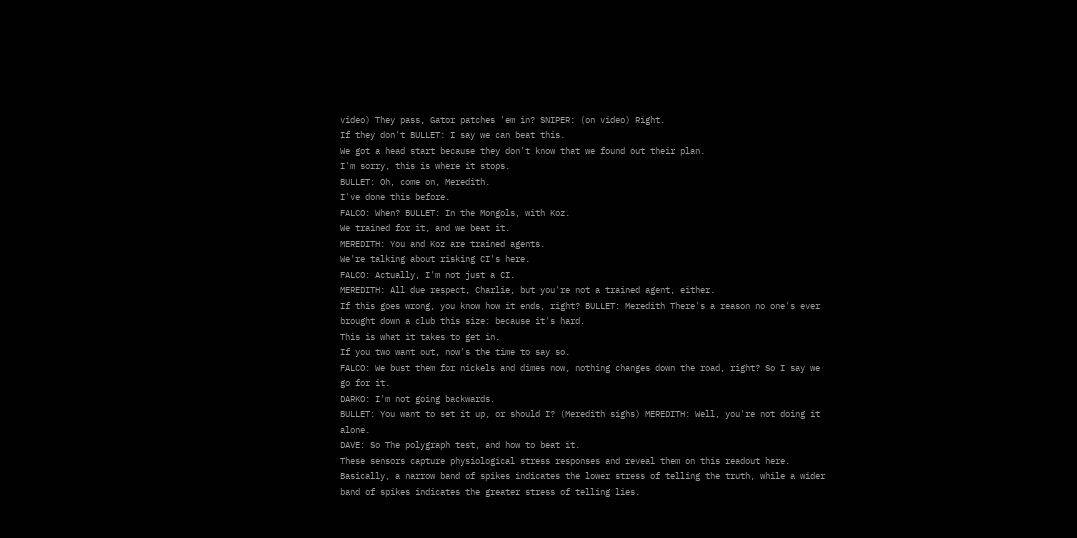video) They pass, Gator patches 'em in? SNIPER: (on video) Right.
If they don't BULLET: I say we can beat this.
We got a head start because they don't know that we found out their plan.
I'm sorry, this is where it stops.
BULLET: Oh, come on, Meredith.
I've done this before.
FALCO: When? BULLET: In the Mongols, with Koz.
We trained for it, and we beat it.
MEREDITH: You and Koz are trained agents.
We're talking about risking CI's here.
FALCO: Actually, I'm not just a CI.
MEREDITH: All due respect, Charlie, but you're not a trained agent, either.
If this goes wrong, you know how it ends, right? BULLET: Meredith There's a reason no one's ever brought down a club this size: because it's hard.
This is what it takes to get in.
If you two want out, now's the time to say so.
FALCO: We bust them for nickels and dimes now, nothing changes down the road, right? So I say we go for it.
DARKO: I'm not going backwards.
BULLET: You want to set it up, or should I? (Meredith sighs) MEREDITH: Well, you're not doing it alone.
DAVE: So The polygraph test, and how to beat it.
These sensors capture physiological stress responses and reveal them on this readout here.
Basically, a narrow band of spikes indicates the lower stress of telling the truth, while a wider band of spikes indicates the greater stress of telling lies.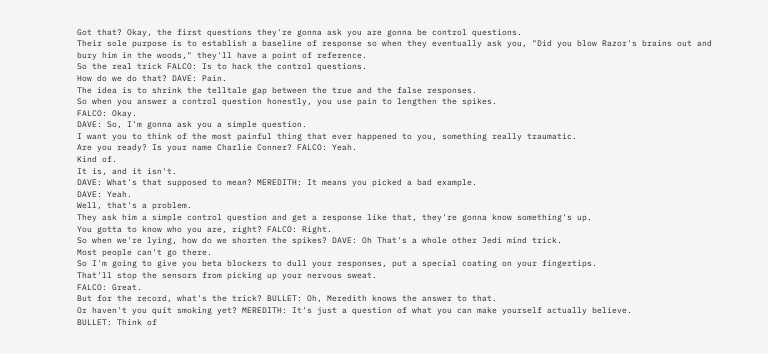Got that? Okay, the first questions they're gonna ask you are gonna be control questions.
Their sole purpose is to establish a baseline of response so when they eventually ask you, "Did you blow Razor's brains out and bury him in the woods," they'll have a point of reference.
So the real trick FALCO: Is to hack the control questions.
How do we do that? DAVE: Pain.
The idea is to shrink the telltale gap between the true and the false responses.
So when you answer a control question honestly, you use pain to lengthen the spikes.
FALCO: Okay.
DAVE: So, I'm gonna ask you a simple question.
I want you to think of the most painful thing that ever happened to you, something really traumatic.
Are you ready? Is your name Charlie Conner? FALCO: Yeah.
Kind of.
It is, and it isn't.
DAVE: What's that supposed to mean? MEREDITH: It means you picked a bad example.
DAVE: Yeah.
Well, that's a problem.
They ask him a simple control question and get a response like that, they're gonna know something's up.
You gotta to know who you are, right? FALCO: Right.
So when we're lying, how do we shorten the spikes? DAVE: Oh That's a whole other Jedi mind trick.
Most people can't go there.
So I'm going to give you beta blockers to dull your responses, put a special coating on your fingertips.
That'll stop the sensors from picking up your nervous sweat.
FALCO: Great.
But for the record, what's the trick? BULLET: Oh, Meredith knows the answer to that.
Or haven't you quit smoking yet? MEREDITH: It's just a question of what you can make yourself actually believe.
BULLET: Think of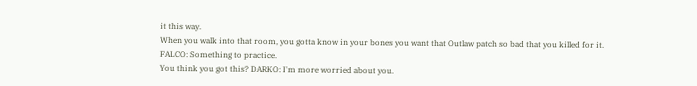it this way.
When you walk into that room, you gotta know in your bones you want that Outlaw patch so bad that you killed for it.
FALCO: Something to practice.
You think you got this? DARKO: I'm more worried about you.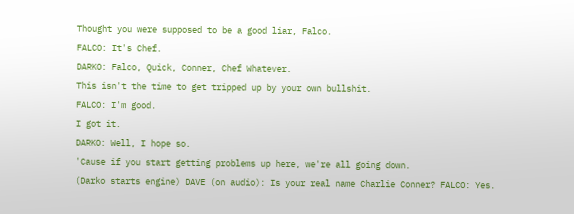Thought you were supposed to be a good liar, Falco.
FALCO: It's Chef.
DARKO: Falco, Quick, Conner, Chef Whatever.
This isn't the time to get tripped up by your own bullshit.
FALCO: I'm good.
I got it.
DARKO: Well, I hope so.
'Cause if you start getting problems up here, we're all going down.
(Darko starts engine) DAVE (on audio): Is your real name Charlie Conner? FALCO: Yes.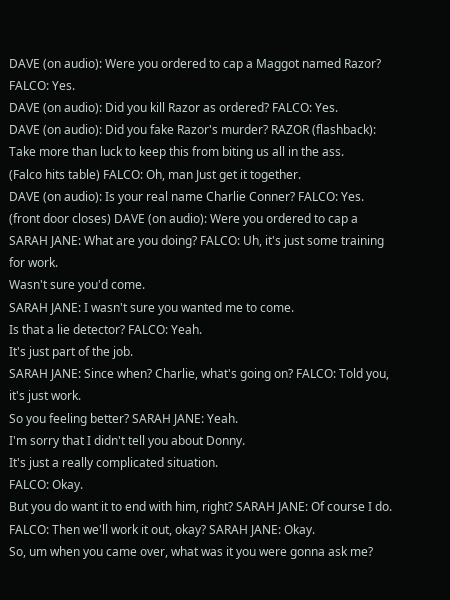DAVE (on audio): Were you ordered to cap a Maggot named Razor? FALCO: Yes.
DAVE (on audio): Did you kill Razor as ordered? FALCO: Yes.
DAVE (on audio): Did you fake Razor's murder? RAZOR (flashback): Take more than luck to keep this from biting us all in the ass.
(Falco hits table) FALCO: Oh, man Just get it together.
DAVE (on audio): Is your real name Charlie Conner? FALCO: Yes.
(front door closes) DAVE (on audio): Were you ordered to cap a SARAH JANE: What are you doing? FALCO: Uh, it's just some training for work.
Wasn't sure you'd come.
SARAH JANE: I wasn't sure you wanted me to come.
Is that a lie detector? FALCO: Yeah.
It's just part of the job.
SARAH JANE: Since when? Charlie, what's going on? FALCO: Told you, it's just work.
So you feeling better? SARAH JANE: Yeah.
I'm sorry that I didn't tell you about Donny.
It's just a really complicated situation.
FALCO: Okay.
But you do want it to end with him, right? SARAH JANE: Of course I do.
FALCO: Then we'll work it out, okay? SARAH JANE: Okay.
So, um when you came over, what was it you were gonna ask me?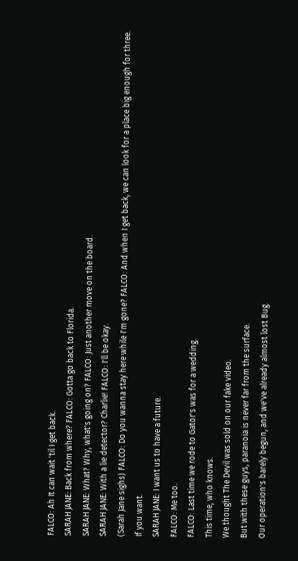FALCO: Ah It can wait 'til I get back.
SARAH JANE: Back from where? FALCO: Gotta go back to Florida.
SARAH JANE: What? Why, what's going on? FALCO: Just another move on the board.
SARAH JANE: With a lie detector? Charlie! FALCO: I'll be okay.
(Sarah Jane sighs) FALCO: Do you wanna stay here while I'm gone? FALCO: And when I get back, we can look for a place big enough for three.
If you want.
SARAH JANE: I want us to have a future.
FALCO: Me too.
FALCO: Last time we rode to Gator's was for a wedding.
This time, who knows.
We thought The Devil was sold on our fake video.
But with these guys, paranoia is never far from the surface.
Our operation's barely begun, and we've already almost lost Bug.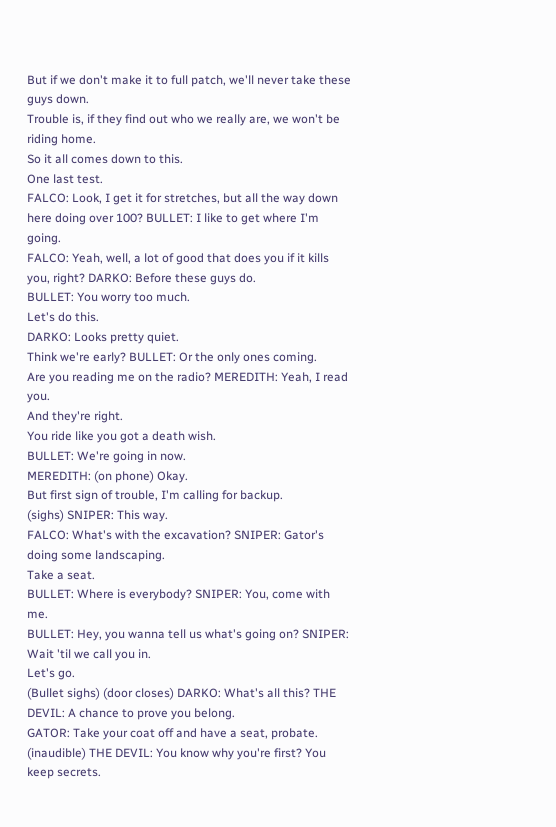But if we don't make it to full patch, we'll never take these guys down.
Trouble is, if they find out who we really are, we won't be riding home.
So it all comes down to this.
One last test.
FALCO: Look, I get it for stretches, but all the way down here doing over 100? BULLET: I like to get where I'm going.
FALCO: Yeah, well, a lot of good that does you if it kills you, right? DARKO: Before these guys do.
BULLET: You worry too much.
Let's do this.
DARKO: Looks pretty quiet.
Think we're early? BULLET: Or the only ones coming.
Are you reading me on the radio? MEREDITH: Yeah, I read you.
And they're right.
You ride like you got a death wish.
BULLET: We're going in now.
MEREDITH: (on phone) Okay.
But first sign of trouble, I'm calling for backup.
(sighs) SNIPER: This way.
FALCO: What's with the excavation? SNIPER: Gator's doing some landscaping.
Take a seat.
BULLET: Where is everybody? SNIPER: You, come with me.
BULLET: Hey, you wanna tell us what's going on? SNIPER: Wait 'til we call you in.
Let's go.
(Bullet sighs) (door closes) DARKO: What's all this? THE DEVIL: A chance to prove you belong.
GATOR: Take your coat off and have a seat, probate.
(inaudible) THE DEVIL: You know why you're first? You keep secrets.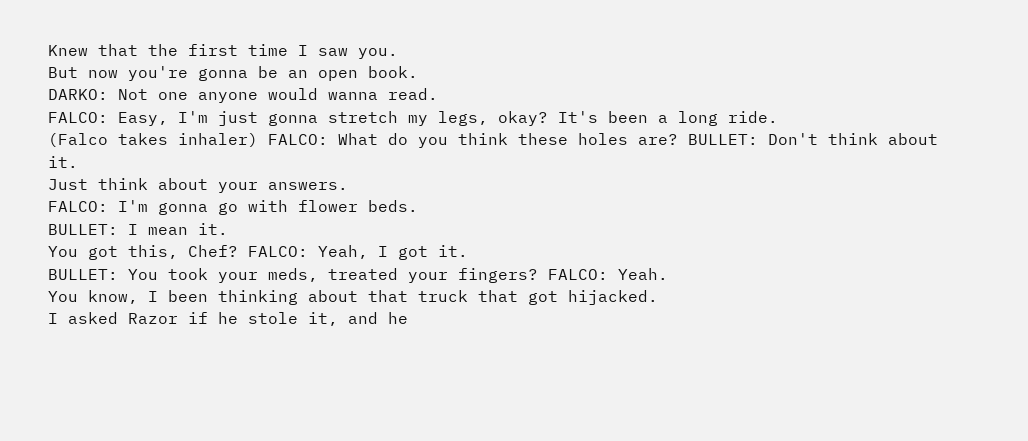Knew that the first time I saw you.
But now you're gonna be an open book.
DARKO: Not one anyone would wanna read.
FALCO: Easy, I'm just gonna stretch my legs, okay? It's been a long ride.
(Falco takes inhaler) FALCO: What do you think these holes are? BULLET: Don't think about it.
Just think about your answers.
FALCO: I'm gonna go with flower beds.
BULLET: I mean it.
You got this, Chef? FALCO: Yeah, I got it.
BULLET: You took your meds, treated your fingers? FALCO: Yeah.
You know, I been thinking about that truck that got hijacked.
I asked Razor if he stole it, and he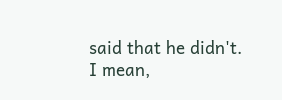said that he didn't.
I mean,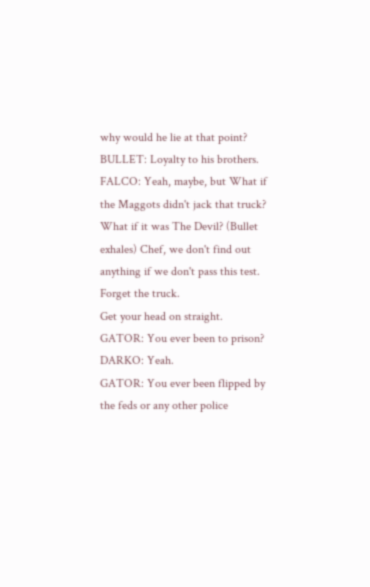why would he lie at that point? BULLET: Loyalty to his brothers.
FALCO: Yeah, maybe, but What if the Maggots didn't jack that truck? What if it was The Devil? (Bullet exhales) Chef, we don't find out anything if we don't pass this test.
Forget the truck.
Get your head on straight.
GATOR: You ever been to prison? DARKO: Yeah.
GATOR: You ever been flipped by the feds or any other police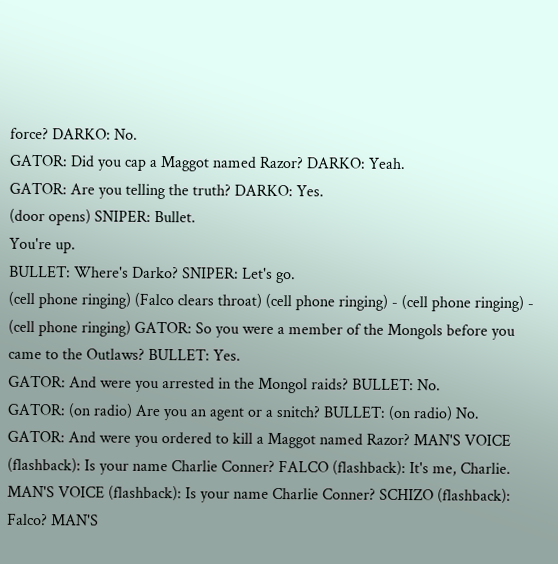force? DARKO: No.
GATOR: Did you cap a Maggot named Razor? DARKO: Yeah.
GATOR: Are you telling the truth? DARKO: Yes.
(door opens) SNIPER: Bullet.
You're up.
BULLET: Where's Darko? SNIPER: Let's go.
(cell phone ringing) (Falco clears throat) (cell phone ringing) - (cell phone ringing) - (cell phone ringing) GATOR: So you were a member of the Mongols before you came to the Outlaws? BULLET: Yes.
GATOR: And were you arrested in the Mongol raids? BULLET: No.
GATOR: (on radio) Are you an agent or a snitch? BULLET: (on radio) No.
GATOR: And were you ordered to kill a Maggot named Razor? MAN'S VOICE (flashback): Is your name Charlie Conner? FALCO (flashback): It's me, Charlie.
MAN'S VOICE (flashback): Is your name Charlie Conner? SCHIZO (flashback): Falco? MAN'S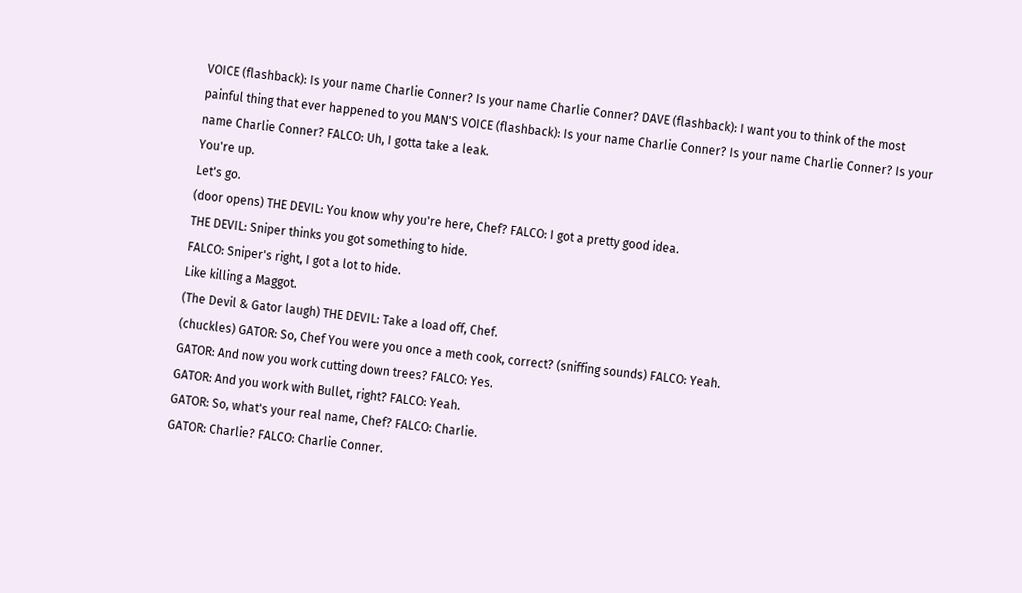VOICE (flashback): Is your name Charlie Conner? Is your name Charlie Conner? DAVE (flashback): I want you to think of the most painful thing that ever happened to you MAN'S VOICE (flashback): Is your name Charlie Conner? Is your name Charlie Conner? Is your name Charlie Conner? FALCO: Uh, I gotta take a leak.
You're up.
Let's go.
(door opens) THE DEVIL: You know why you're here, Chef? FALCO: I got a pretty good idea.
THE DEVIL: Sniper thinks you got something to hide.
FALCO: Sniper's right, I got a lot to hide.
Like killing a Maggot.
(The Devil & Gator laugh) THE DEVIL: Take a load off, Chef.
(chuckles) GATOR: So, Chef You were you once a meth cook, correct? (sniffing sounds) FALCO: Yeah.
GATOR: And now you work cutting down trees? FALCO: Yes.
GATOR: And you work with Bullet, right? FALCO: Yeah.
GATOR: So, what's your real name, Chef? FALCO: Charlie.
GATOR: Charlie? FALCO: Charlie Conner.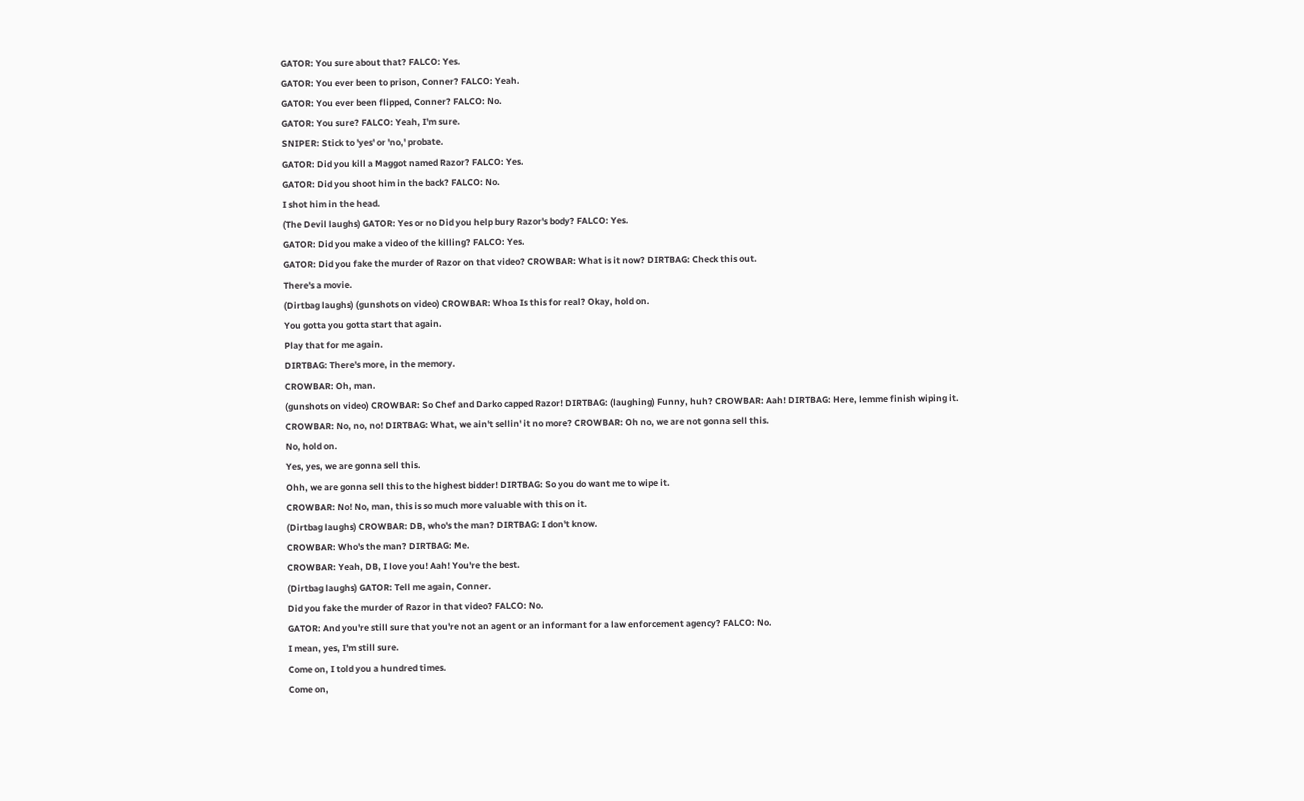GATOR: You sure about that? FALCO: Yes.
GATOR: You ever been to prison, Conner? FALCO: Yeah.
GATOR: You ever been flipped, Conner? FALCO: No.
GATOR: You sure? FALCO: Yeah, I'm sure.
SNIPER: Stick to 'yes' or 'no,' probate.
GATOR: Did you kill a Maggot named Razor? FALCO: Yes.
GATOR: Did you shoot him in the back? FALCO: No.
I shot him in the head.
(The Devil laughs) GATOR: Yes or no Did you help bury Razor's body? FALCO: Yes.
GATOR: Did you make a video of the killing? FALCO: Yes.
GATOR: Did you fake the murder of Razor on that video? CROWBAR: What is it now? DIRTBAG: Check this out.
There's a movie.
(Dirtbag laughs) (gunshots on video) CROWBAR: Whoa Is this for real? Okay, hold on.
You gotta you gotta start that again.
Play that for me again.
DIRTBAG: There's more, in the memory.
CROWBAR: Oh, man.
(gunshots on video) CROWBAR: So Chef and Darko capped Razor! DIRTBAG: (laughing) Funny, huh? CROWBAR: Aah! DIRTBAG: Here, lemme finish wiping it.
CROWBAR: No, no, no! DIRTBAG: What, we ain't sellin' it no more? CROWBAR: Oh no, we are not gonna sell this.
No, hold on.
Yes, yes, we are gonna sell this.
Ohh, we are gonna sell this to the highest bidder! DIRTBAG: So you do want me to wipe it.
CROWBAR: No! No, man, this is so much more valuable with this on it.
(Dirtbag laughs) CROWBAR: DB, who's the man? DIRTBAG: I don't know.
CROWBAR: Who's the man? DIRTBAG: Me.
CROWBAR: Yeah, DB, I love you! Aah! You're the best.
(Dirtbag laughs) GATOR: Tell me again, Conner.
Did you fake the murder of Razor in that video? FALCO: No.
GATOR: And you're still sure that you're not an agent or an informant for a law enforcement agency? FALCO: No.
I mean, yes, I'm still sure.
Come on, I told you a hundred times.
Come on,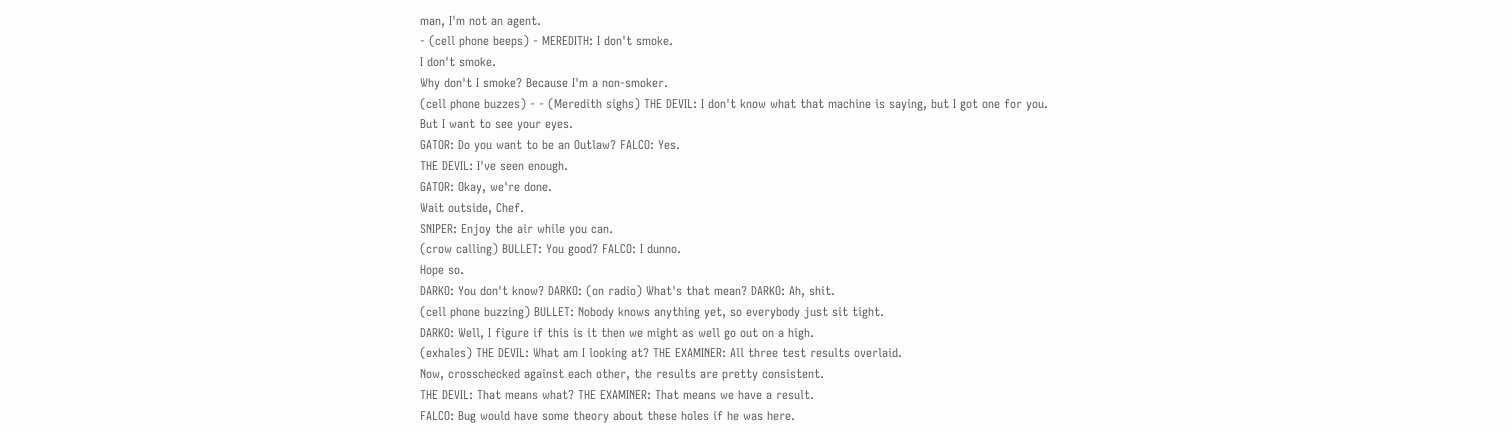man, I'm not an agent.
- (cell phone beeps) - MEREDITH: I don't smoke.
I don't smoke.
Why don't I smoke? Because I'm a non-smoker.
(cell phone buzzes) - - (Meredith sighs) THE DEVIL: I don't know what that machine is saying, but I got one for you.
But I want to see your eyes.
GATOR: Do you want to be an Outlaw? FALCO: Yes.
THE DEVIL: I've seen enough.
GATOR: Okay, we're done.
Wait outside, Chef.
SNIPER: Enjoy the air while you can.
(crow calling) BULLET: You good? FALCO: I dunno.
Hope so.
DARKO: You don't know? DARKO: (on radio) What's that mean? DARKO: Ah, shit.
(cell phone buzzing) BULLET: Nobody knows anything yet, so everybody just sit tight.
DARKO: Well, I figure if this is it then we might as well go out on a high.
(exhales) THE DEVIL: What am I looking at? THE EXAMINER: All three test results overlaid.
Now, crosschecked against each other, the results are pretty consistent.
THE DEVIL: That means what? THE EXAMINER: That means we have a result.
FALCO: Bug would have some theory about these holes if he was here.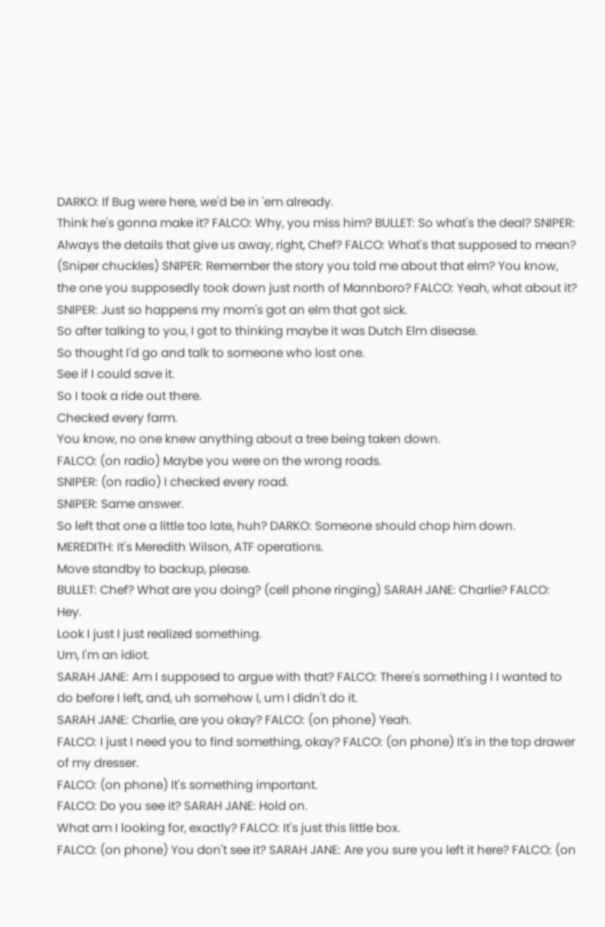DARKO: If Bug were here, we'd be in 'em already.
Think he's gonna make it? FALCO: Why, you miss him? BULLET: So what's the deal? SNIPER: Always the details that give us away, right, Chef? FALCO: What's that supposed to mean? (Sniper chuckles) SNIPER: Remember the story you told me about that elm? You know, the one you supposedly took down just north of Mannboro? FALCO: Yeah, what about it? SNIPER: Just so happens my mom's got an elm that got sick.
So after talking to you, I got to thinking maybe it was Dutch Elm disease.
So thought I'd go and talk to someone who lost one.
See if I could save it.
So I took a ride out there.
Checked every farm.
You know, no one knew anything about a tree being taken down.
FALCO: (on radio) Maybe you were on the wrong roads.
SNIPER: (on radio) I checked every road.
SNIPER: Same answer.
So left that one a little too late, huh? DARKO: Someone should chop him down.
MEREDITH: It's Meredith Wilson, ATF operations.
Move standby to backup, please.
BULLET: Chef? What are you doing? (cell phone ringing) SARAH JANE: Charlie? FALCO: Hey.
Look I just I just realized something.
Um, I'm an idiot.
SARAH JANE: Am I supposed to argue with that? FALCO: There's something I I wanted to do before I left, and, uh somehow I, um I didn't do it.
SARAH JANE: Charlie, are you okay? FALCO: (on phone) Yeah.
FALCO: I just I need you to find something, okay? FALCO: (on phone) It's in the top drawer of my dresser.
FALCO: (on phone) It's something important.
FALCO: Do you see it? SARAH JANE: Hold on.
What am I looking for, exactly? FALCO: It's just this little box.
FALCO: (on phone) You don't see it? SARAH JANE: Are you sure you left it here? FALCO: (on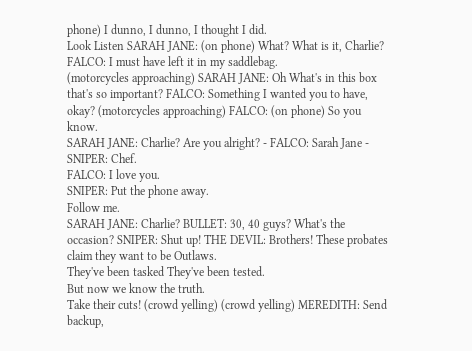phone) I dunno, I dunno, I thought I did.
Look Listen SARAH JANE: (on phone) What? What is it, Charlie? FALCO: I must have left it in my saddlebag.
(motorcycles approaching) SARAH JANE: Oh What's in this box that's so important? FALCO: Something I wanted you to have, okay? (motorcycles approaching) FALCO: (on phone) So you know.
SARAH JANE: Charlie? Are you alright? - FALCO: Sarah Jane - SNIPER: Chef.
FALCO: I love you.
SNIPER: Put the phone away.
Follow me.
SARAH JANE: Charlie? BULLET: 30, 40 guys? What's the occasion? SNIPER: Shut up! THE DEVIL: Brothers! These probates claim they want to be Outlaws.
They've been tasked They've been tested.
But now we know the truth.
Take their cuts! (crowd yelling) (crowd yelling) MEREDITH: Send backup,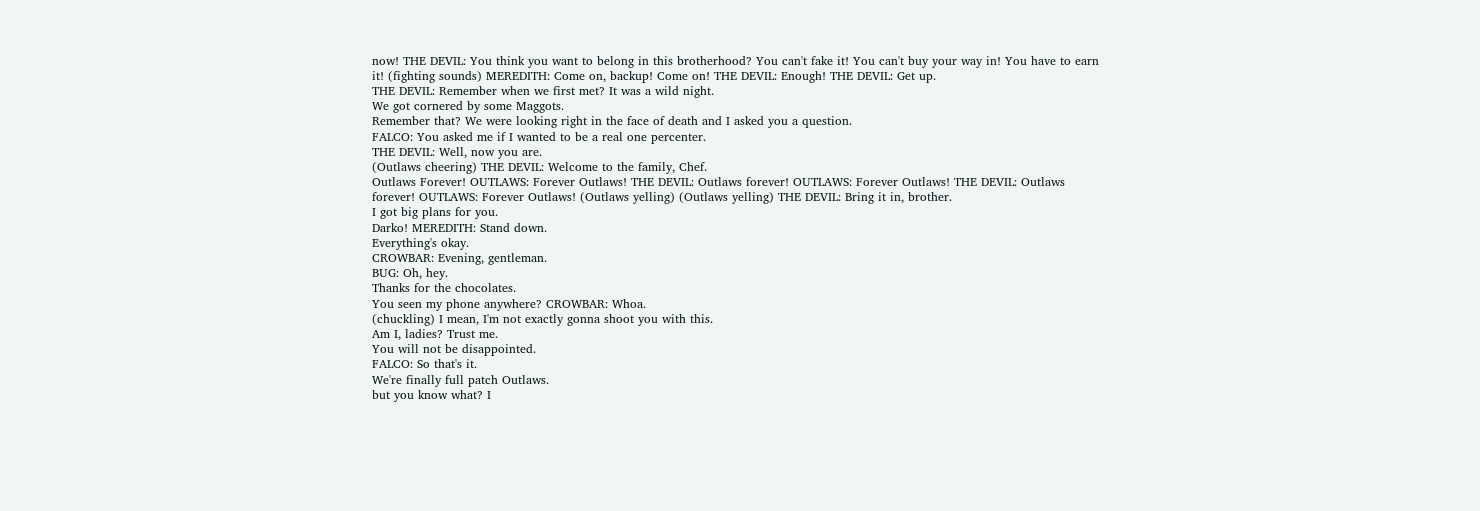now! THE DEVIL: You think you want to belong in this brotherhood? You can't fake it! You can't buy your way in! You have to earn it! (fighting sounds) MEREDITH: Come on, backup! Come on! THE DEVIL: Enough! THE DEVIL: Get up.
THE DEVIL: Remember when we first met? It was a wild night.
We got cornered by some Maggots.
Remember that? We were looking right in the face of death and I asked you a question.
FALCO: You asked me if I wanted to be a real one percenter.
THE DEVIL: Well, now you are.
(Outlaws cheering) THE DEVIL: Welcome to the family, Chef.
Outlaws Forever! OUTLAWS: Forever Outlaws! THE DEVIL: Outlaws forever! OUTLAWS: Forever Outlaws! THE DEVIL: Outlaws forever! OUTLAWS: Forever Outlaws! (Outlaws yelling) (Outlaws yelling) THE DEVIL: Bring it in, brother.
I got big plans for you.
Darko! MEREDITH: Stand down.
Everything's okay.
CROWBAR: Evening, gentleman.
BUG: Oh, hey.
Thanks for the chocolates.
You seen my phone anywhere? CROWBAR: Whoa.
(chuckling) I mean, I'm not exactly gonna shoot you with this.
Am I, ladies? Trust me.
You will not be disappointed.
FALCO: So that's it.
We're finally full patch Outlaws.
but you know what? I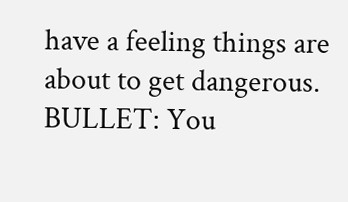have a feeling things are about to get dangerous.
BULLET: You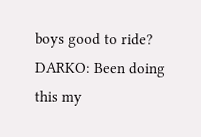boys good to ride? DARKO: Been doing this my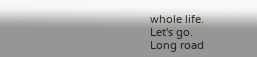whole life.
Let's go.
Long road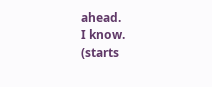ahead.
I know.
(starts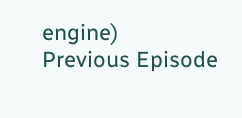engine)
Previous Episode